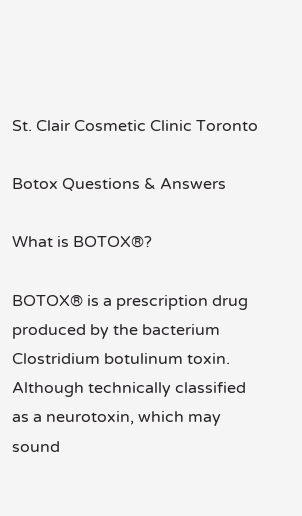St. Clair Cosmetic Clinic Toronto

Botox Questions & Answers

What is BOTOX®?

BOTOX® is a prescription drug produced by the bacterium Clostridium botulinum toxin. Although technically classified as a neurotoxin, which may sound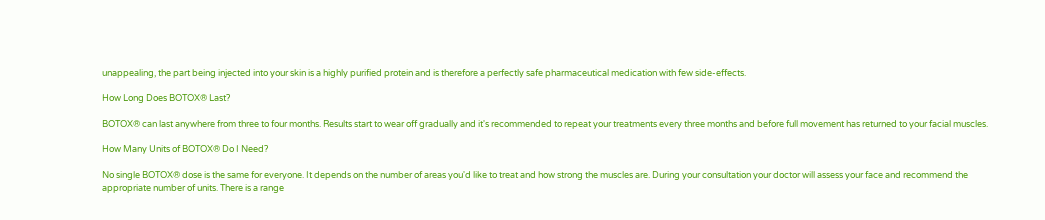unappealing, the part being injected into your skin is a highly purified protein and is therefore a perfectly safe pharmaceutical medication with few side-effects.

How Long Does BOTOX® Last?

BOTOX® can last anywhere from three to four months. Results start to wear off gradually and it's recommended to repeat your treatments every three months and before full movement has returned to your facial muscles.

How Many Units of BOTOX® Do I Need?

No single BOTOX® dose is the same for everyone. It depends on the number of areas you'd like to treat and how strong the muscles are. During your consultation your doctor will assess your face and recommend the appropriate number of units. There is a range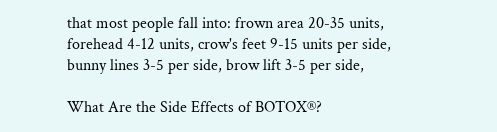that most people fall into: frown area 20-35 units, forehead 4-12 units, crow's feet 9-15 units per side, bunny lines 3-5 per side, brow lift 3-5 per side,

What Are the Side Effects of BOTOX®?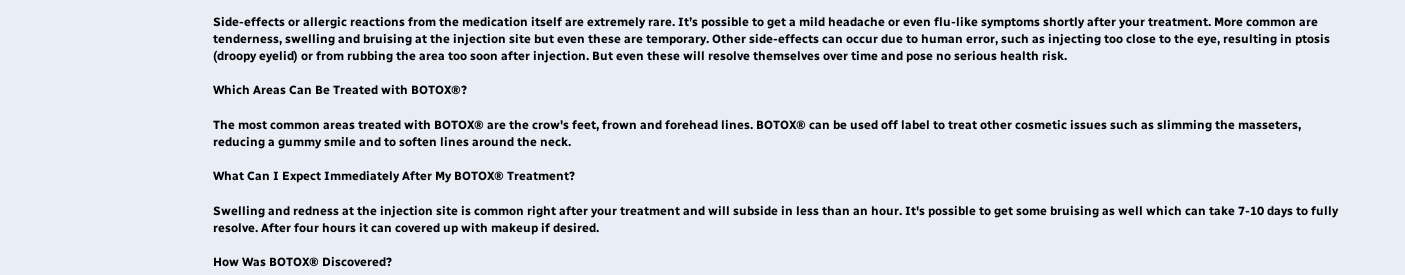Side-effects or allergic reactions from the medication itself are extremely rare. It’s possible to get a mild headache or even flu-like symptoms shortly after your treatment. More common are tenderness, swelling and bruising at the injection site but even these are temporary. Other side-effects can occur due to human error, such as injecting too close to the eye, resulting in ptosis (droopy eyelid) or from rubbing the area too soon after injection. But even these will resolve themselves over time and pose no serious health risk.

Which Areas Can Be Treated with BOTOX®?

The most common areas treated with BOTOX® are the crow's feet, frown and forehead lines. BOTOX® can be used off label to treat other cosmetic issues such as slimming the masseters, reducing a gummy smile and to soften lines around the neck.

What Can I Expect Immediately After My BOTOX® Treatment?

Swelling and redness at the injection site is common right after your treatment and will subside in less than an hour. It's possible to get some bruising as well which can take 7-10 days to fully resolve. After four hours it can covered up with makeup if desired.

How Was BOTOX® Discovered?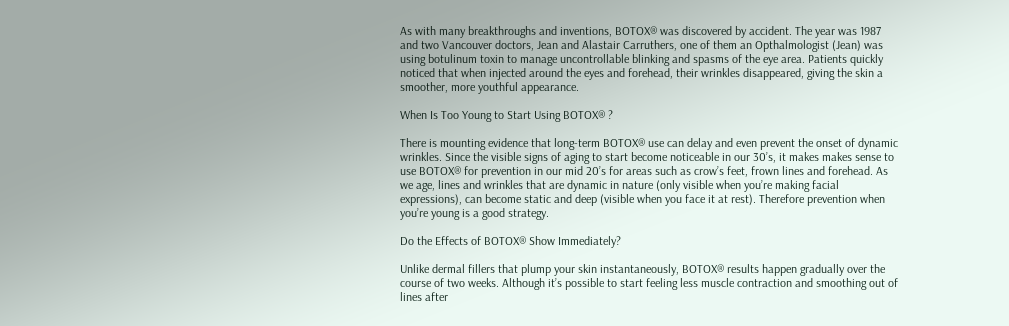As with many breakthroughs and inventions, BOTOX® was discovered by accident. The year was 1987 and two Vancouver doctors, Jean and Alastair Carruthers, one of them an Opthalmologist (Jean) was using botulinum toxin to manage uncontrollable blinking and spasms of the eye area. Patients quickly noticed that when injected around the eyes and forehead, their wrinkles disappeared, giving the skin a smoother, more youthful appearance.

When Is Too Young to Start Using BOTOX® ?

There is mounting evidence that long-term BOTOX® use can delay and even prevent the onset of dynamic wrinkles. Since the visible signs of aging to start become noticeable in our 30’s, it makes makes sense to use BOTOX® for prevention in our mid 20’s for areas such as crow’s feet, frown lines and forehead. As we age, lines and wrinkles that are dynamic in nature (only visible when you’re making facial expressions), can become static and deep (visible when you face it at rest). Therefore prevention when you’re young is a good strategy.

Do the Effects of BOTOX® Show Immediately?

Unlike dermal fillers that plump your skin instantaneously, BOTOX® results happen gradually over the course of two weeks. Although it’s possible to start feeling less muscle contraction and smoothing out of lines after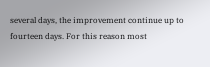several days, the improvement continue up to fourteen days. For this reason most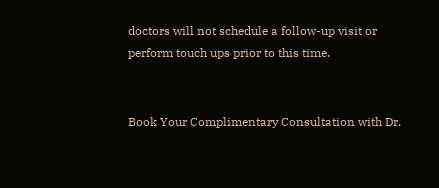doctors will not schedule a follow-up visit or perform touch ups prior to this time.


Book Your Complimentary Consultation with Dr.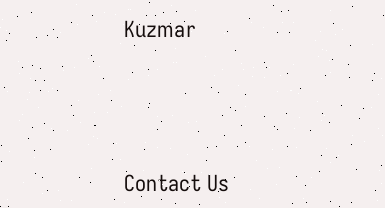Kuzmar




Contact Us